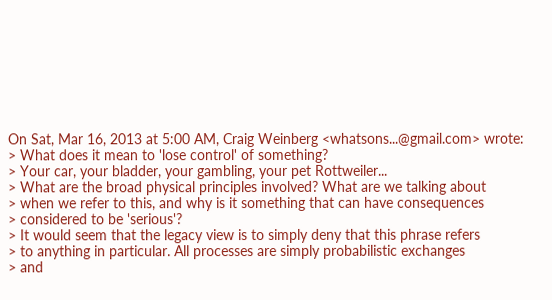On Sat, Mar 16, 2013 at 5:00 AM, Craig Weinberg <whatsons...@gmail.com> wrote:
> What does it mean to 'lose control' of something?
> Your car, your bladder, your gambling, your pet Rottweiler...
> What are the broad physical principles involved? What are we talking about
> when we refer to this, and why is it something that can have consequences
> considered to be 'serious'?
> It would seem that the legacy view is to simply deny that this phrase refers
> to anything in particular. All processes are simply probabilistic exchanges
> and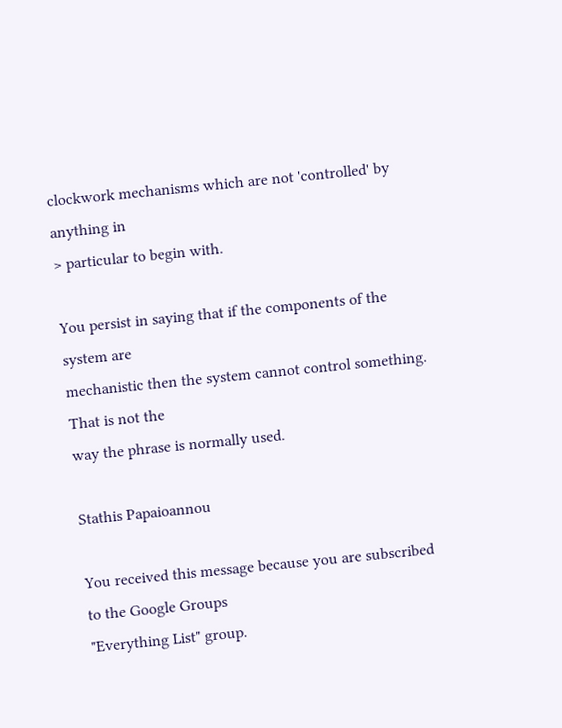clockwork mechanisms which are not 'controlled' by anything in
> particular to begin with.

You persist in saying that if the components of the system are
mechanistic then the system cannot control something. That is not the
way the phrase is normally used.

Stathis Papaioannou

You received this message because you are subscribed to the Google Groups
"Everything List" group.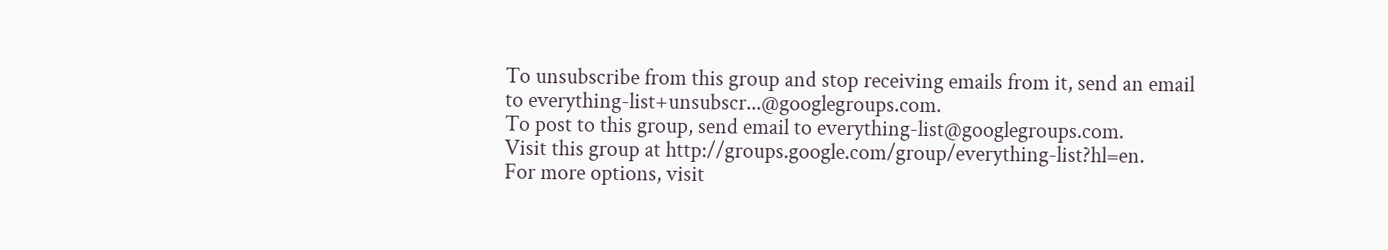To unsubscribe from this group and stop receiving emails from it, send an email
to everything-list+unsubscr...@googlegroups.com.
To post to this group, send email to everything-list@googlegroups.com.
Visit this group at http://groups.google.com/group/everything-list?hl=en.
For more options, visit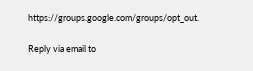https://groups.google.com/groups/opt_out.

Reply via email to